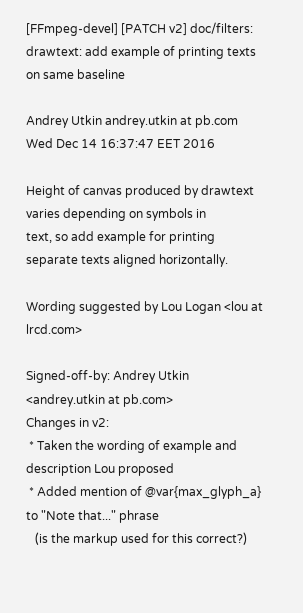[FFmpeg-devel] [PATCH v2] doc/filters: drawtext: add example of printing texts on same baseline

Andrey Utkin andrey.utkin at pb.com
Wed Dec 14 16:37:47 EET 2016

Height of canvas produced by drawtext varies depending on symbols in
text, so add example for printing separate texts aligned horizontally.

Wording suggested by Lou Logan <lou at lrcd.com>

Signed-off-by: Andrey Utkin <andrey.utkin at pb.com>
Changes in v2:
 * Taken the wording of example and description Lou proposed
 * Added mention of @var{max_glyph_a} to "Note that..." phrase
   (is the markup used for this correct?)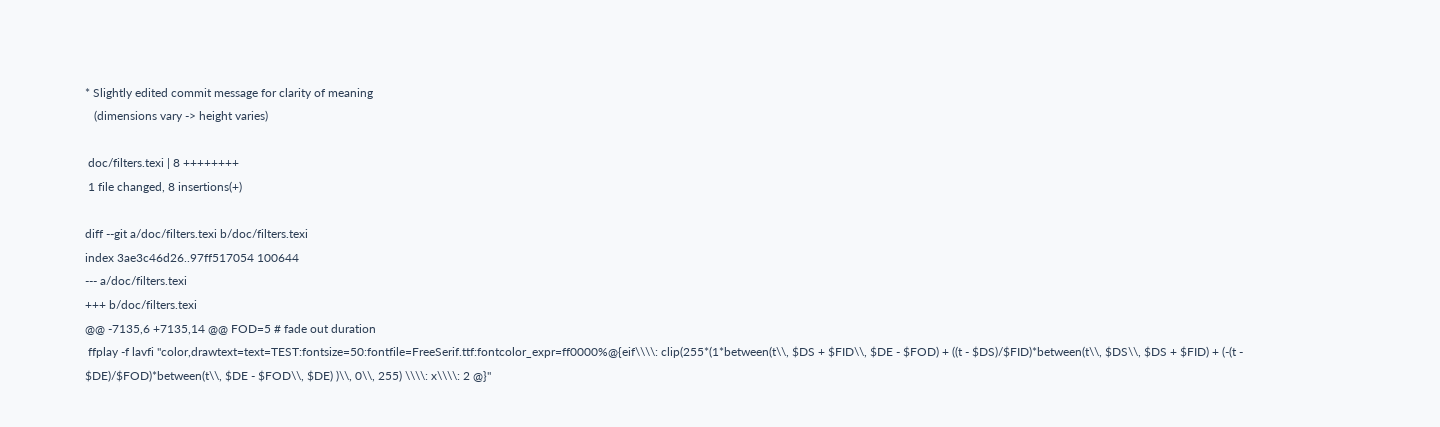* Slightly edited commit message for clarity of meaning
   (dimensions vary -> height varies)

 doc/filters.texi | 8 ++++++++
 1 file changed, 8 insertions(+)

diff --git a/doc/filters.texi b/doc/filters.texi
index 3ae3c46d26..97ff517054 100644
--- a/doc/filters.texi
+++ b/doc/filters.texi
@@ -7135,6 +7135,14 @@ FOD=5 # fade out duration
 ffplay -f lavfi "color,drawtext=text=TEST:fontsize=50:fontfile=FreeSerif.ttf:fontcolor_expr=ff0000%@{eif\\\\: clip(255*(1*between(t\\, $DS + $FID\\, $DE - $FOD) + ((t - $DS)/$FID)*between(t\\, $DS\\, $DS + $FID) + (-(t - $DE)/$FOD)*between(t\\, $DE - $FOD\\, $DE) )\\, 0\\, 255) \\\\: x\\\\: 2 @}"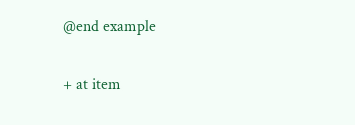@end example

+ at item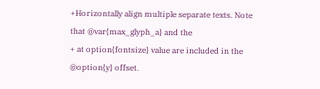+Horizontally align multiple separate texts. Note that @var{max_glyph_a} and the
+ at option{fontsize} value are included in the @option{y} offset.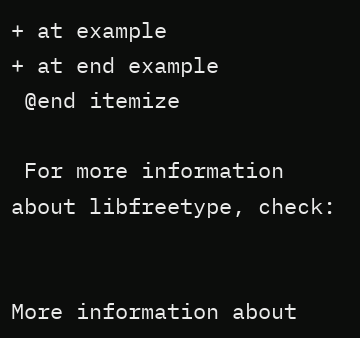+ at example
+ at end example
 @end itemize

 For more information about libfreetype, check:


More information about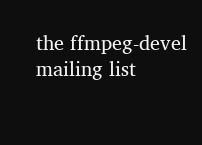the ffmpeg-devel mailing list